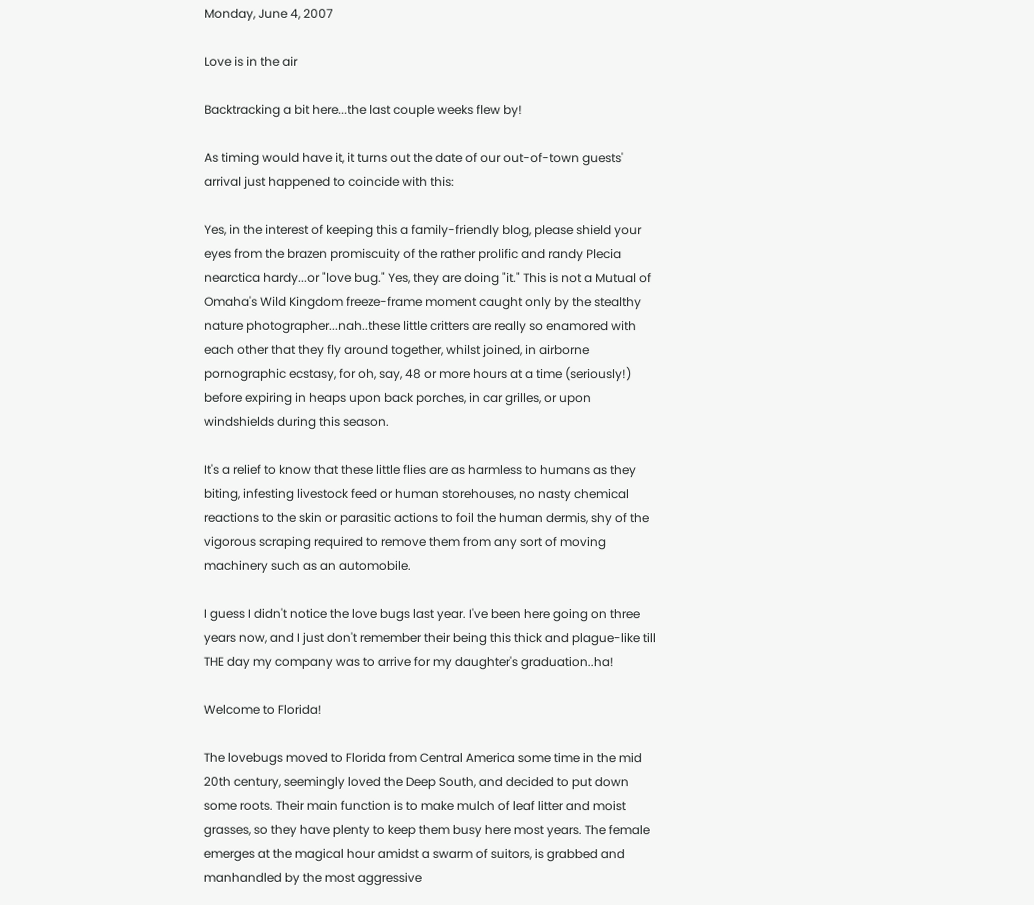Monday, June 4, 2007

Love is in the air

Backtracking a bit here...the last couple weeks flew by!

As timing would have it, it turns out the date of our out-of-town guests' arrival just happened to coincide with this:

Yes, in the interest of keeping this a family-friendly blog, please shield your eyes from the brazen promiscuity of the rather prolific and randy Plecia nearctica hardy...or "love bug." Yes, they are doing "it." This is not a Mutual of Omaha's Wild Kingdom freeze-frame moment caught only by the stealthy nature photographer...nah..these little critters are really so enamored with each other that they fly around together, whilst joined, in airborne pornographic ecstasy, for oh, say, 48 or more hours at a time (seriously!) before expiring in heaps upon back porches, in car grilles, or upon windshields during this season.

It's a relief to know that these little flies are as harmless to humans as they biting, infesting livestock feed or human storehouses, no nasty chemical reactions to the skin or parasitic actions to foil the human dermis, shy of the vigorous scraping required to remove them from any sort of moving machinery such as an automobile.

I guess I didn't notice the love bugs last year. I've been here going on three years now, and I just don't remember their being this thick and plague-like till THE day my company was to arrive for my daughter's graduation..ha!

Welcome to Florida!

The lovebugs moved to Florida from Central America some time in the mid 20th century, seemingly loved the Deep South, and decided to put down some roots. Their main function is to make mulch of leaf litter and moist grasses, so they have plenty to keep them busy here most years. The female emerges at the magical hour amidst a swarm of suitors, is grabbed and manhandled by the most aggressive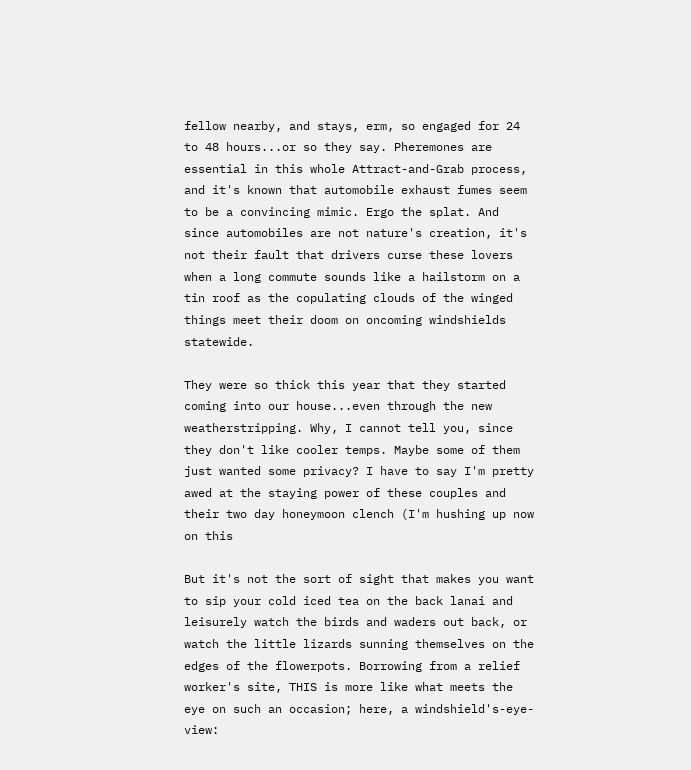fellow nearby, and stays, erm, so engaged for 24 to 48 hours...or so they say. Pheremones are essential in this whole Attract-and-Grab process, and it's known that automobile exhaust fumes seem to be a convincing mimic. Ergo the splat. And since automobiles are not nature's creation, it's not their fault that drivers curse these lovers when a long commute sounds like a hailstorm on a tin roof as the copulating clouds of the winged things meet their doom on oncoming windshields statewide.

They were so thick this year that they started coming into our house...even through the new weatherstripping. Why, I cannot tell you, since they don't like cooler temps. Maybe some of them just wanted some privacy? I have to say I'm pretty awed at the staying power of these couples and their two day honeymoon clench (I'm hushing up now on this

But it's not the sort of sight that makes you want to sip your cold iced tea on the back lanai and leisurely watch the birds and waders out back, or watch the little lizards sunning themselves on the edges of the flowerpots. Borrowing from a relief worker's site, THIS is more like what meets the eye on such an occasion; here, a windshield's-eye-view: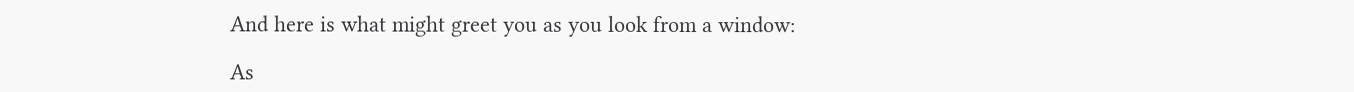And here is what might greet you as you look from a window:

As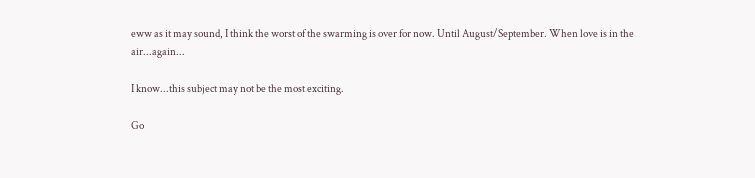eww as it may sound, I think the worst of the swarming is over for now. Until August/September. When love is in the air...again...

I know...this subject may not be the most exciting.

Go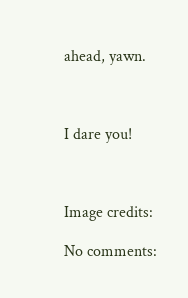ahead, yawn.



I dare you!



Image credits:

No comments: